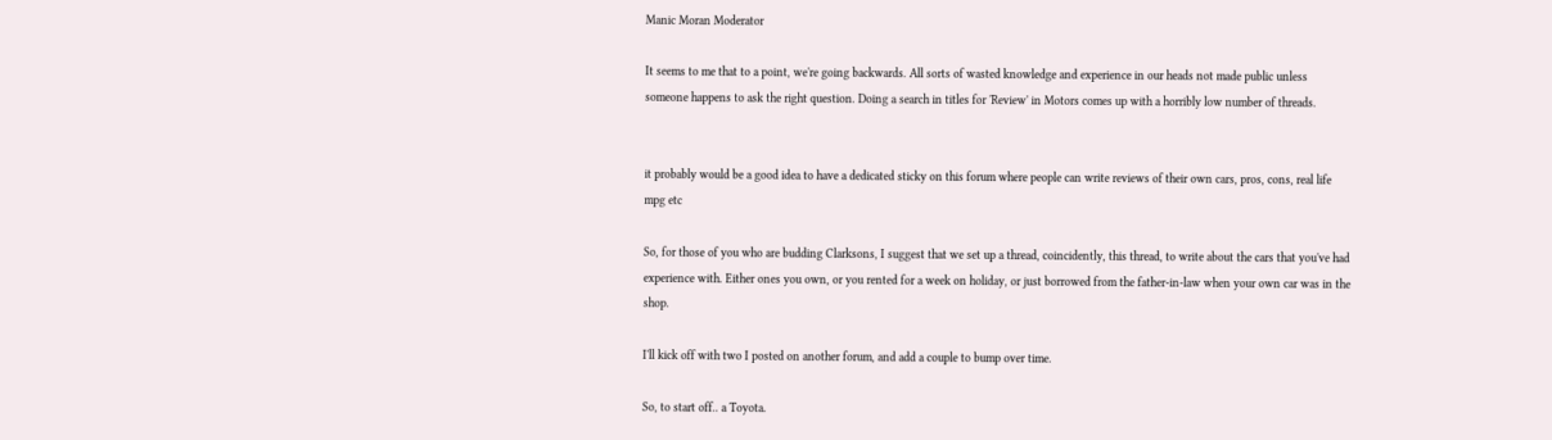Manic Moran Moderator

It seems to me that to a point, we're going backwards. All sorts of wasted knowledge and experience in our heads not made public unless someone happens to ask the right question. Doing a search in titles for 'Review' in Motors comes up with a horribly low number of threads.


it probably would be a good idea to have a dedicated sticky on this forum where people can write reviews of their own cars, pros, cons, real life mpg etc

So, for those of you who are budding Clarksons, I suggest that we set up a thread, coincidently, this thread, to write about the cars that you've had experience with. Either ones you own, or you rented for a week on holiday, or just borrowed from the father-in-law when your own car was in the shop.

I'll kick off with two I posted on another forum, and add a couple to bump over time.

So, to start off.. a Toyota.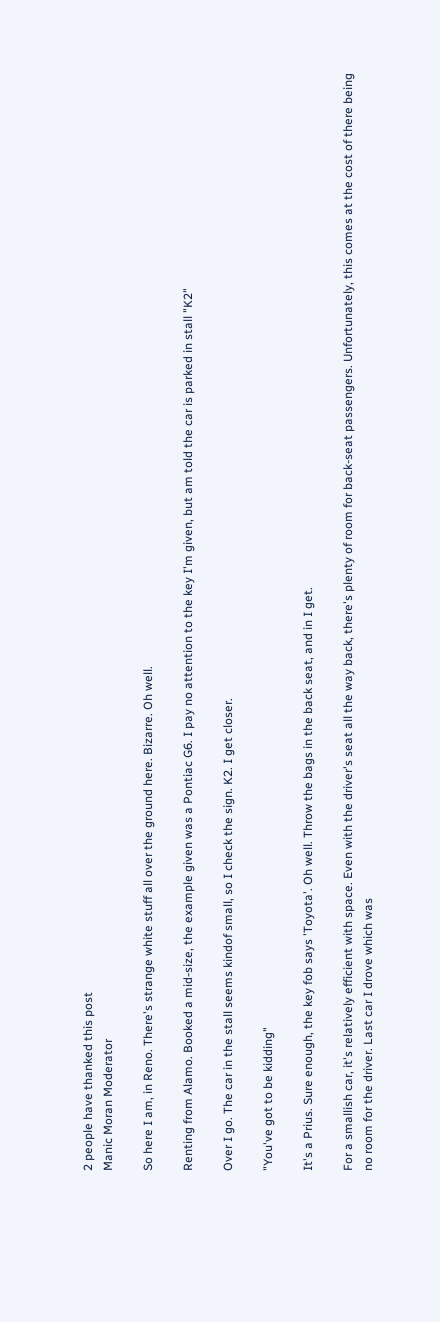2 people have thanked this post
Manic Moran Moderator

So here I am, in Reno. There's strange white stuff all over the ground here. Bizarre. Oh well.

Renting from Alamo. Booked a mid-size, the example given was a Pontiac G6. I pay no attention to the key I'm given, but am told the car is parked in stall "K2"

Over I go. The car in the stall seems kindof small, so I check the sign. K2. I get closer.

"You've got to be kidding"

It's a Prius. Sure enough, the key fob says 'Toyota'. Oh well. Throw the bags in the back seat, and in I get.

For a smallish car, it's relatively efficient with space. Even with the driver's seat all the way back, there's plenty of room for back-seat passengers. Unfortunately, this comes at the cost of there being no room for the driver. Last car I drove which was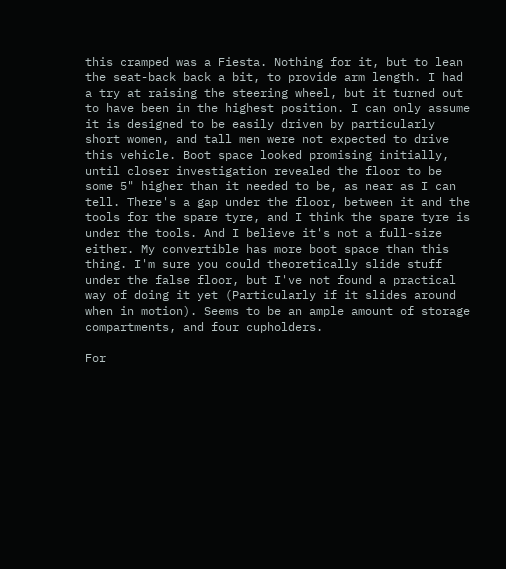this cramped was a Fiesta. Nothing for it, but to lean the seat-back back a bit, to provide arm length. I had a try at raising the steering wheel, but it turned out to have been in the highest position. I can only assume it is designed to be easily driven by particularly short women, and tall men were not expected to drive this vehicle. Boot space looked promising initially, until closer investigation revealed the floor to be some 5" higher than it needed to be, as near as I can tell. There's a gap under the floor, between it and the tools for the spare tyre, and I think the spare tyre is under the tools. And I believe it's not a full-size either. My convertible has more boot space than this thing. I'm sure you could theoretically slide stuff under the false floor, but I've not found a practical way of doing it yet (Particularly if it slides around when in motion). Seems to be an ample amount of storage compartments, and four cupholders.

For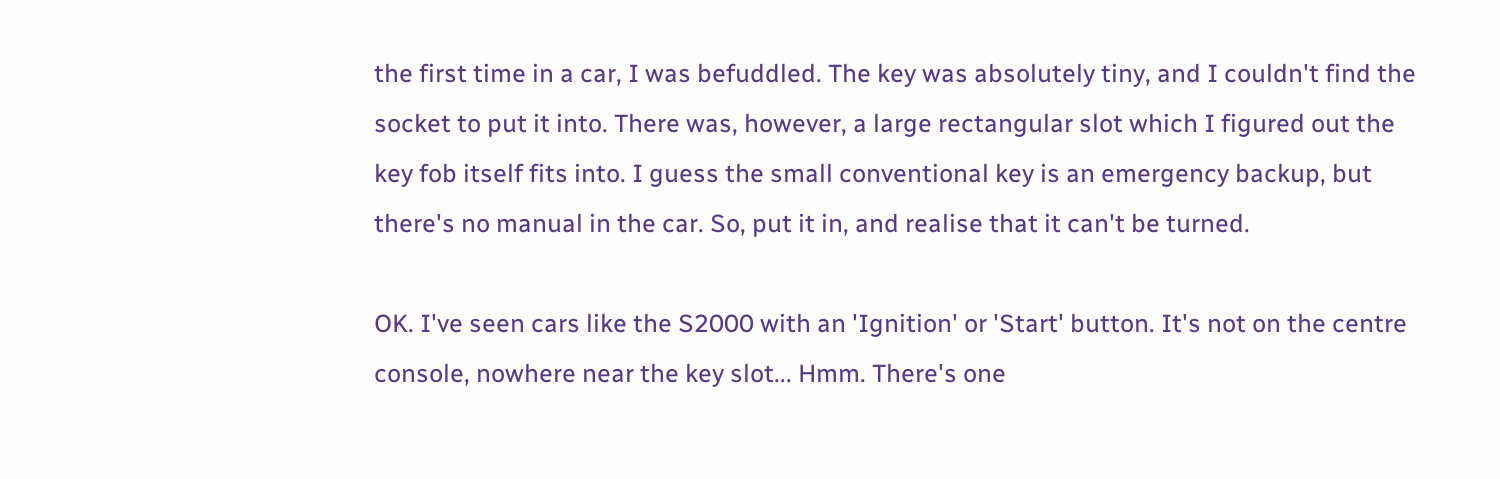the first time in a car, I was befuddled. The key was absolutely tiny, and I couldn't find the socket to put it into. There was, however, a large rectangular slot which I figured out the key fob itself fits into. I guess the small conventional key is an emergency backup, but there's no manual in the car. So, put it in, and realise that it can't be turned.

OK. I've seen cars like the S2000 with an 'Ignition' or 'Start' button. It's not on the centre console, nowhere near the key slot... Hmm. There's one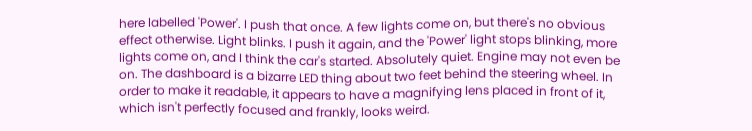here labelled 'Power'. I push that once. A few lights come on, but there's no obvious effect otherwise. Light blinks. I push it again, and the 'Power' light stops blinking, more lights come on, and I think the car's started. Absolutely quiet. Engine may not even be on. The dashboard is a bizarre LED thing about two feet behind the steering wheel. In order to make it readable, it appears to have a magnifying lens placed in front of it, which isn't perfectly focused and frankly, looks weird.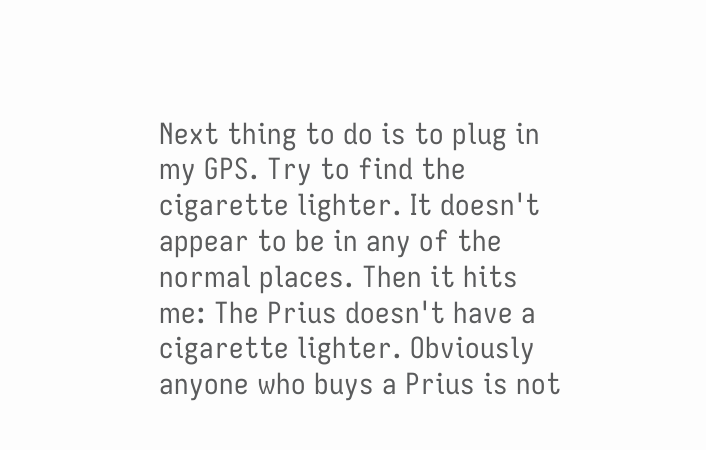Next thing to do is to plug in my GPS. Try to find the cigarette lighter. It doesn't appear to be in any of the normal places. Then it hits me: The Prius doesn't have a cigarette lighter. Obviously anyone who buys a Prius is not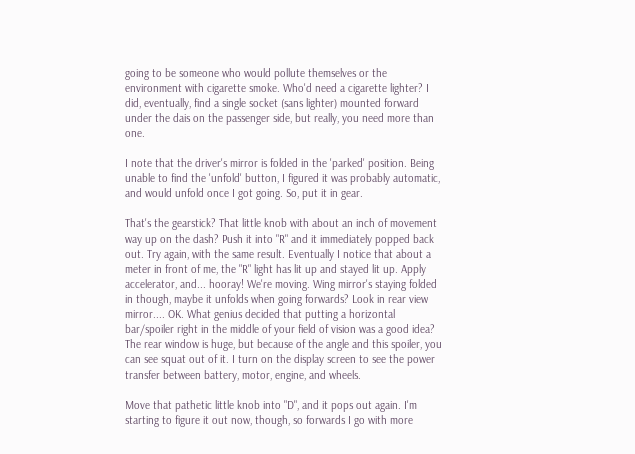going to be someone who would pollute themselves or the environment with cigarette smoke. Who'd need a cigarette lighter? I did, eventually, find a single socket (sans lighter) mounted forward under the dais on the passenger side, but really, you need more than one.

I note that the driver's mirror is folded in the 'parked' position. Being unable to find the 'unfold' button, I figured it was probably automatic, and would unfold once I got going. So, put it in gear.

That's the gearstick? That little knob with about an inch of movement way up on the dash? Push it into "R" and it immediately popped back out. Try again, with the same result. Eventually I notice that about a meter in front of me, the "R" light has lit up and stayed lit up. Apply accelerator, and... hooray! We're moving. Wing mirror's staying folded in though, maybe it unfolds when going forwards? Look in rear view mirror.... OK. What genius decided that putting a horizontal bar/spoiler right in the middle of your field of vision was a good idea? The rear window is huge, but because of the angle and this spoiler, you can see squat out of it. I turn on the display screen to see the power transfer between battery, motor, engine, and wheels.

Move that pathetic little knob into "D", and it pops out again. I'm starting to figure it out now, though, so forwards I go with more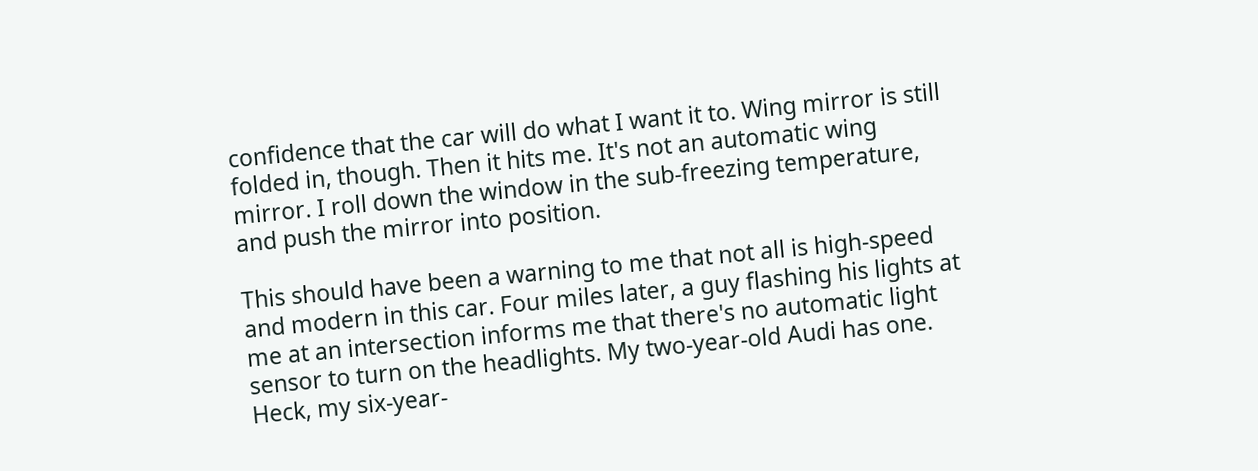confidence that the car will do what I want it to. Wing mirror is still folded in, though. Then it hits me. It's not an automatic wing mirror. I roll down the window in the sub-freezing temperature, and push the mirror into position.

This should have been a warning to me that not all is high-speed and modern in this car. Four miles later, a guy flashing his lights at me at an intersection informs me that there's no automatic light sensor to turn on the headlights. My two-year-old Audi has one. Heck, my six-year-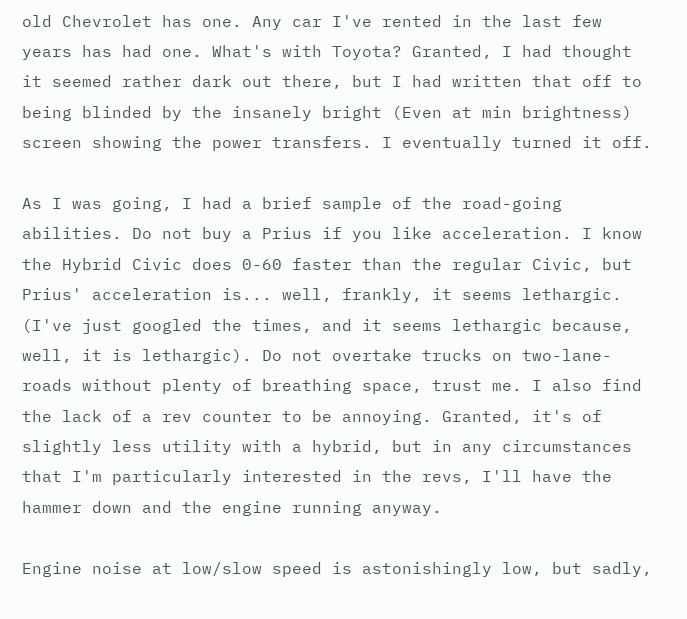old Chevrolet has one. Any car I've rented in the last few years has had one. What's with Toyota? Granted, I had thought it seemed rather dark out there, but I had written that off to being blinded by the insanely bright (Even at min brightness) screen showing the power transfers. I eventually turned it off.

As I was going, I had a brief sample of the road-going abilities. Do not buy a Prius if you like acceleration. I know the Hybrid Civic does 0-60 faster than the regular Civic, but Prius' acceleration is... well, frankly, it seems lethargic. (I've just googled the times, and it seems lethargic because, well, it is lethargic). Do not overtake trucks on two-lane-roads without plenty of breathing space, trust me. I also find the lack of a rev counter to be annoying. Granted, it's of slightly less utility with a hybrid, but in any circumstances that I'm particularly interested in the revs, I'll have the hammer down and the engine running anyway.

Engine noise at low/slow speed is astonishingly low, but sadly,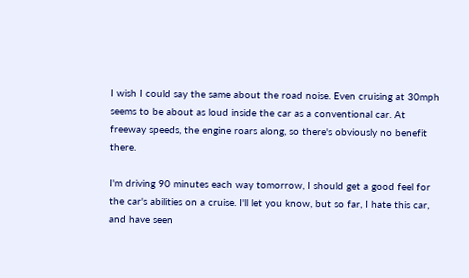I wish I could say the same about the road noise. Even cruising at 30mph seems to be about as loud inside the car as a conventional car. At freeway speeds, the engine roars along, so there's obviously no benefit there.

I'm driving 90 minutes each way tomorrow, I should get a good feel for the car's abilities on a cruise. I'll let you know, but so far, I hate this car, and have seen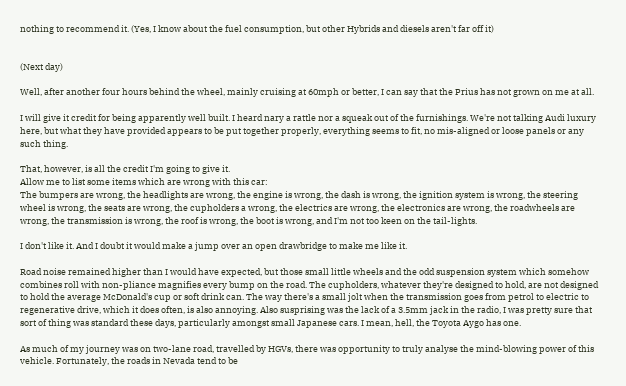nothing to recommend it. (Yes, I know about the fuel consumption, but other Hybrids and diesels aren't far off it)


(Next day)

Well, after another four hours behind the wheel, mainly cruising at 60mph or better, I can say that the Prius has not grown on me at all.

I will give it credit for being apparently well built. I heard nary a rattle nor a squeak out of the furnishings. We're not talking Audi luxury here, but what they have provided appears to be put together properly, everything seems to fit, no mis-aligned or loose panels or any such thing.

That, however, is all the credit I'm going to give it.
Allow me to list some items which are wrong with this car:
The bumpers are wrong, the headlights are wrong, the engine is wrong, the dash is wrong, the ignition system is wrong, the steering wheel is wrong, the seats are wrong, the cupholders a wrong, the electrics are wrong, the electronics are wrong, the roadwheels are wrong, the transmission is wrong, the roof is wrong, the boot is wrong, and I'm not too keen on the tail-lights.

I don't like it. And I doubt it would make a jump over an open drawbridge to make me like it.

Road noise remained higher than I would have expected, but those small little wheels and the odd suspension system which somehow combines roll with non-pliance magnifies every bump on the road. The cupholders, whatever they're designed to hold, are not designed to hold the average McDonald's cup or soft drink can. The way there's a small jolt when the transmission goes from petrol to electric to regenerative drive, which it does often, is also annoying. Also susprising was the lack of a 3.5mm jack in the radio, I was pretty sure that sort of thing was standard these days, particularly amongst small Japanese cars. I mean, hell, the Toyota Aygo has one.

As much of my journey was on two-lane road, travelled by HGVs, there was opportunity to truly analyse the mind-blowing power of this vehicle. Fortunately, the roads in Nevada tend to be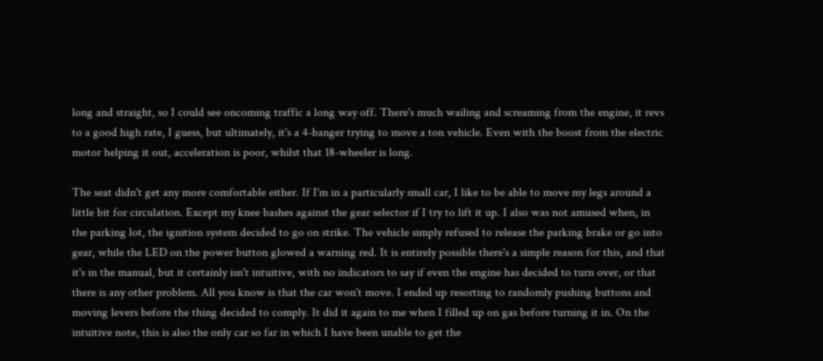long and straight, so I could see oncoming traffic a long way off. There's much wailing and screaming from the engine, it revs to a good high rate, I guess, but ultimately, it's a 4-banger trying to move a ton vehicle. Even with the boost from the electric motor helping it out, acceleration is poor, whilst that 18-wheeler is long.

The seat didn't get any more comfortable either. If I'm in a particularly small car, I like to be able to move my legs around a little bit for circulation. Except my knee bashes against the gear selector if I try to lift it up. I also was not amused when, in the parking lot, the ignition system decided to go on strike. The vehicle simply refused to release the parking brake or go into gear, while the LED on the power button glowed a warning red. It is entirely possible there's a simple reason for this, and that it's in the manual, but it certainly isn't intuitive, with no indicators to say if even the engine has decided to turn over, or that there is any other problem. All you know is that the car won't move. I ended up resorting to randomly pushing buttons and moving levers before the thing decided to comply. It did it again to me when I filled up on gas before turning it in. On the intuitive note, this is also the only car so far in which I have been unable to get the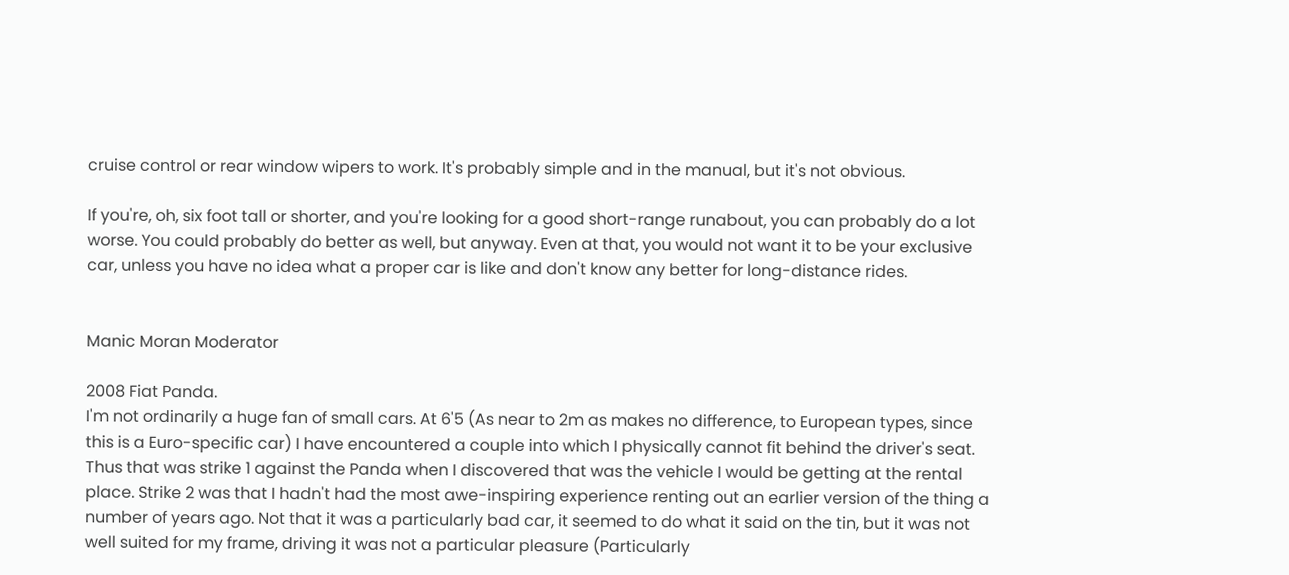cruise control or rear window wipers to work. It's probably simple and in the manual, but it's not obvious.

If you're, oh, six foot tall or shorter, and you're looking for a good short-range runabout, you can probably do a lot worse. You could probably do better as well, but anyway. Even at that, you would not want it to be your exclusive car, unless you have no idea what a proper car is like and don't know any better for long-distance rides.


Manic Moran Moderator

2008 Fiat Panda.
I'm not ordinarily a huge fan of small cars. At 6'5 (As near to 2m as makes no difference, to European types, since this is a Euro-specific car) I have encountered a couple into which I physically cannot fit behind the driver's seat. Thus that was strike 1 against the Panda when I discovered that was the vehicle I would be getting at the rental place. Strike 2 was that I hadn't had the most awe-inspiring experience renting out an earlier version of the thing a number of years ago. Not that it was a particularly bad car, it seemed to do what it said on the tin, but it was not well suited for my frame, driving it was not a particular pleasure (Particularly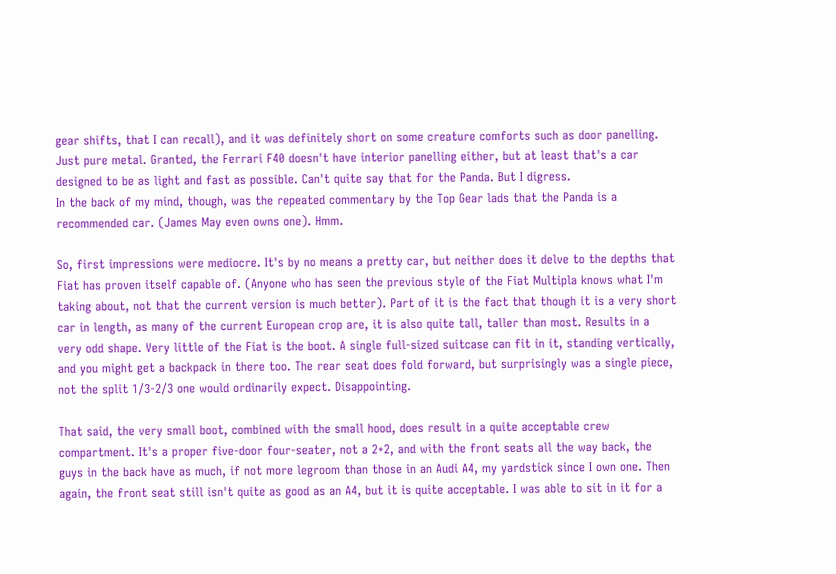gear shifts, that I can recall), and it was definitely short on some creature comforts such as door panelling. Just pure metal. Granted, the Ferrari F40 doesn't have interior panelling either, but at least that's a car designed to be as light and fast as possible. Can't quite say that for the Panda. But I digress.
In the back of my mind, though, was the repeated commentary by the Top Gear lads that the Panda is a recommended car. (James May even owns one). Hmm.

So, first impressions were mediocre. It's by no means a pretty car, but neither does it delve to the depths that Fiat has proven itself capable of. (Anyone who has seen the previous style of the Fiat Multipla knows what I'm taking about, not that the current version is much better). Part of it is the fact that though it is a very short car in length, as many of the current European crop are, it is also quite tall, taller than most. Results in a very odd shape. Very little of the Fiat is the boot. A single full-sized suitcase can fit in it, standing vertically, and you might get a backpack in there too. The rear seat does fold forward, but surprisingly was a single piece, not the split 1/3-2/3 one would ordinarily expect. Disappointing.

That said, the very small boot, combined with the small hood, does result in a quite acceptable crew compartment. It's a proper five-door four-seater, not a 2+2, and with the front seats all the way back, the guys in the back have as much, if not more legroom than those in an Audi A4, my yardstick since I own one. Then again, the front seat still isn't quite as good as an A4, but it is quite acceptable. I was able to sit in it for a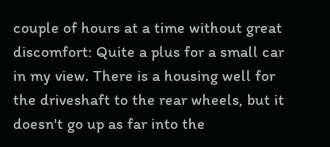couple of hours at a time without great discomfort: Quite a plus for a small car in my view. There is a housing well for the driveshaft to the rear wheels, but it doesn't go up as far into the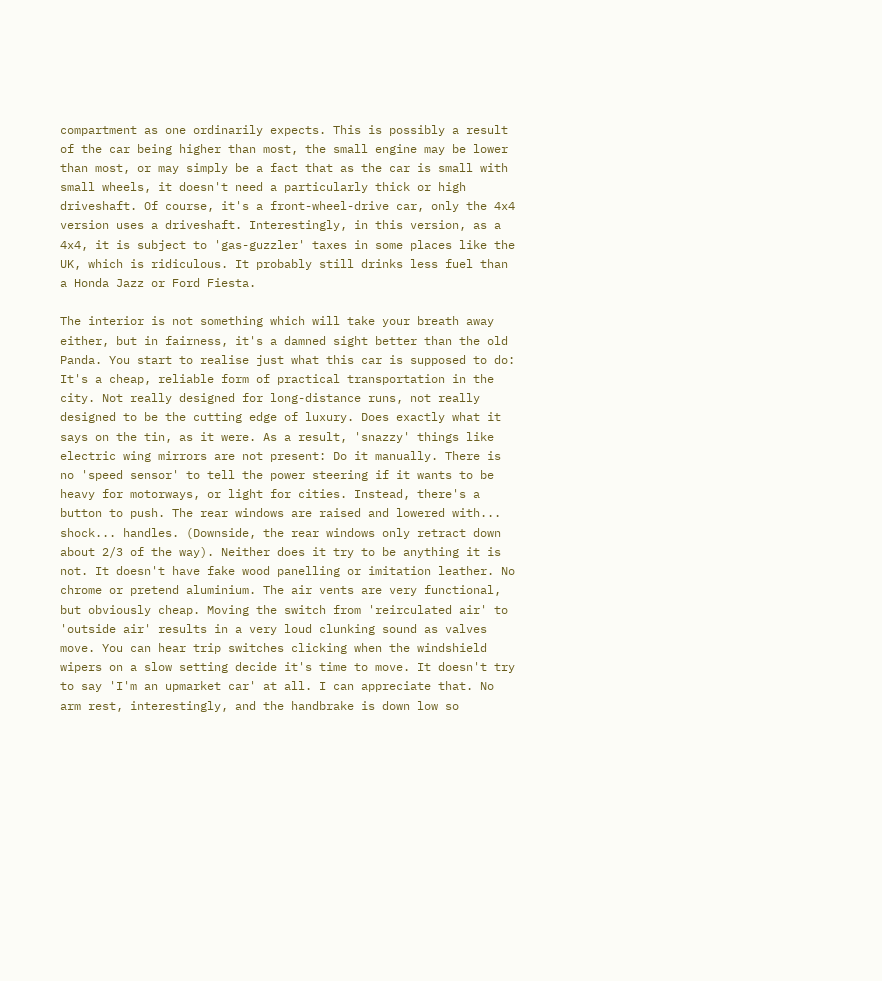compartment as one ordinarily expects. This is possibly a result of the car being higher than most, the small engine may be lower than most, or may simply be a fact that as the car is small with small wheels, it doesn't need a particularly thick or high driveshaft. Of course, it's a front-wheel-drive car, only the 4x4 version uses a driveshaft. Interestingly, in this version, as a 4x4, it is subject to 'gas-guzzler' taxes in some places like the UK, which is ridiculous. It probably still drinks less fuel than a Honda Jazz or Ford Fiesta.

The interior is not something which will take your breath away either, but in fairness, it's a damned sight better than the old Panda. You start to realise just what this car is supposed to do: It's a cheap, reliable form of practical transportation in the city. Not really designed for long-distance runs, not really designed to be the cutting edge of luxury. Does exactly what it says on the tin, as it were. As a result, 'snazzy' things like electric wing mirrors are not present: Do it manually. There is no 'speed sensor' to tell the power steering if it wants to be heavy for motorways, or light for cities. Instead, there's a button to push. The rear windows are raised and lowered with... shock... handles. (Downside, the rear windows only retract down about 2/3 of the way). Neither does it try to be anything it is not. It doesn't have fake wood panelling or imitation leather. No chrome or pretend aluminium. The air vents are very functional, but obviously cheap. Moving the switch from 'reirculated air' to 'outside air' results in a very loud clunking sound as valves move. You can hear trip switches clicking when the windshield wipers on a slow setting decide it's time to move. It doesn't try to say 'I'm an upmarket car' at all. I can appreciate that. No arm rest, interestingly, and the handbrake is down low so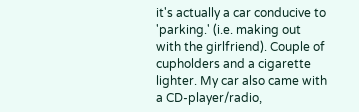it's actually a car conducive to 'parking.' (i.e. making out with the girlfriend). Couple of cupholders and a cigarette lighter. My car also came with a CD-player/radio,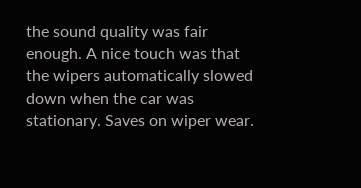the sound quality was fair enough. A nice touch was that the wipers automatically slowed down when the car was stationary. Saves on wiper wear.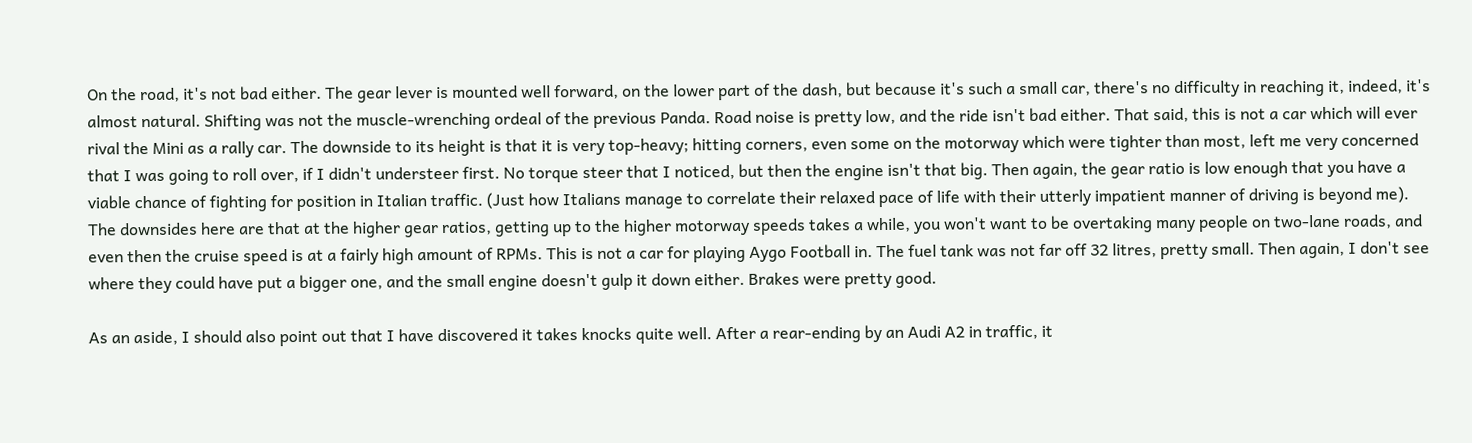On the road, it's not bad either. The gear lever is mounted well forward, on the lower part of the dash, but because it's such a small car, there's no difficulty in reaching it, indeed, it's almost natural. Shifting was not the muscle-wrenching ordeal of the previous Panda. Road noise is pretty low, and the ride isn't bad either. That said, this is not a car which will ever rival the Mini as a rally car. The downside to its height is that it is very top-heavy; hitting corners, even some on the motorway which were tighter than most, left me very concerned that I was going to roll over, if I didn't understeer first. No torque steer that I noticed, but then the engine isn't that big. Then again, the gear ratio is low enough that you have a viable chance of fighting for position in Italian traffic. (Just how Italians manage to correlate their relaxed pace of life with their utterly impatient manner of driving is beyond me). The downsides here are that at the higher gear ratios, getting up to the higher motorway speeds takes a while, you won't want to be overtaking many people on two-lane roads, and even then the cruise speed is at a fairly high amount of RPMs. This is not a car for playing Aygo Football in. The fuel tank was not far off 32 litres, pretty small. Then again, I don't see where they could have put a bigger one, and the small engine doesn't gulp it down either. Brakes were pretty good.

As an aside, I should also point out that I have discovered it takes knocks quite well. After a rear-ending by an Audi A2 in traffic, it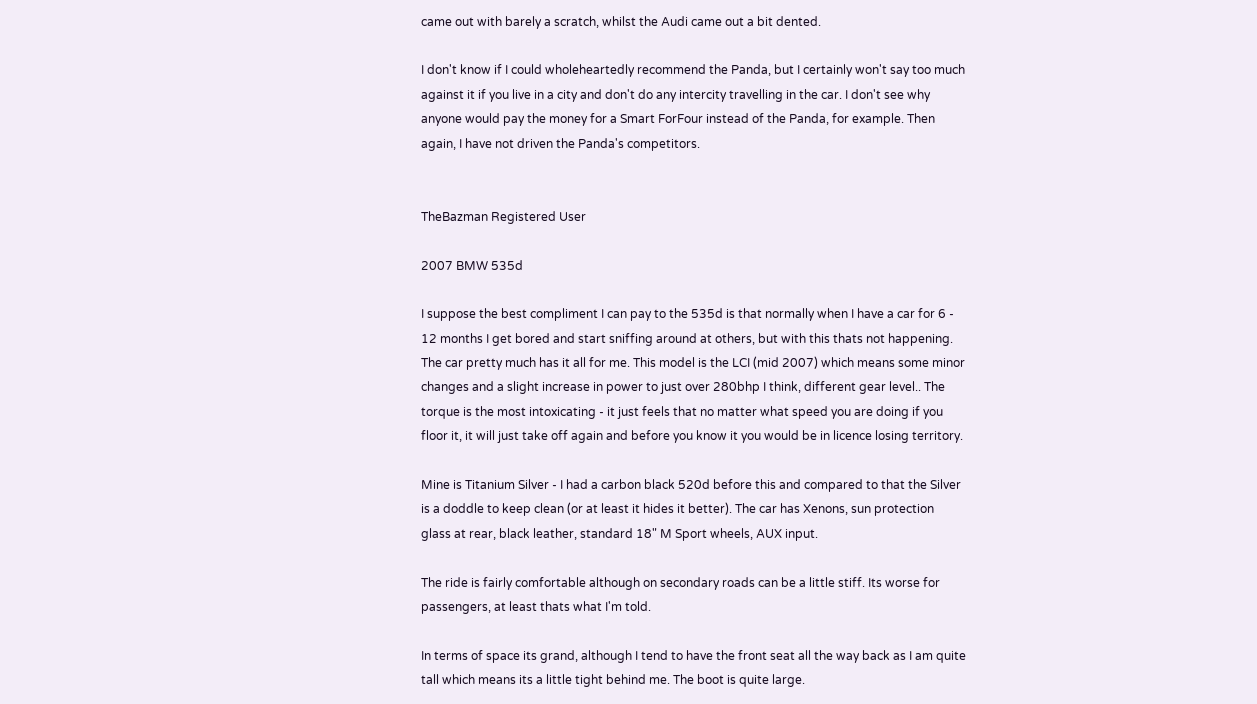came out with barely a scratch, whilst the Audi came out a bit dented.

I don't know if I could wholeheartedly recommend the Panda, but I certainly won't say too much against it if you live in a city and don't do any intercity travelling in the car. I don't see why anyone would pay the money for a Smart ForFour instead of the Panda, for example. Then again, I have not driven the Panda's competitors.


TheBazman Registered User

2007 BMW 535d

I suppose the best compliment I can pay to the 535d is that normally when I have a car for 6 - 12 months I get bored and start sniffing around at others, but with this thats not happening. The car pretty much has it all for me. This model is the LCI (mid 2007) which means some minor changes and a slight increase in power to just over 280bhp I think, different gear level.. The torque is the most intoxicating - it just feels that no matter what speed you are doing if you floor it, it will just take off again and before you know it you would be in licence losing territory.

Mine is Titanium Silver - I had a carbon black 520d before this and compared to that the Silver is a doddle to keep clean (or at least it hides it better). The car has Xenons, sun protection glass at rear, black leather, standard 18" M Sport wheels, AUX input.

The ride is fairly comfortable although on secondary roads can be a little stiff. Its worse for passengers, at least thats what I'm told.

In terms of space its grand, although I tend to have the front seat all the way back as I am quite tall which means its a little tight behind me. The boot is quite large.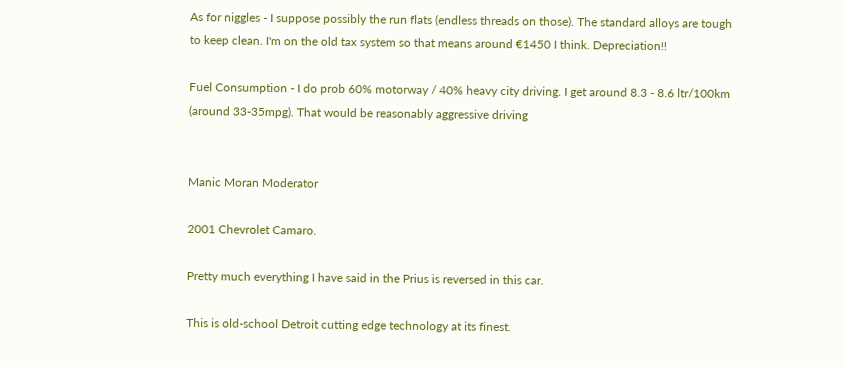As for niggles - I suppose possibly the run flats (endless threads on those). The standard alloys are tough to keep clean. I'm on the old tax system so that means around €1450 I think. Depreciation!!

Fuel Consumption - I do prob 60% motorway / 40% heavy city driving. I get around 8.3 - 8.6 ltr/100km (around 33-35mpg). That would be reasonably aggressive driving


Manic Moran Moderator

2001 Chevrolet Camaro.

Pretty much everything I have said in the Prius is reversed in this car.

This is old-school Detroit cutting edge technology at its finest.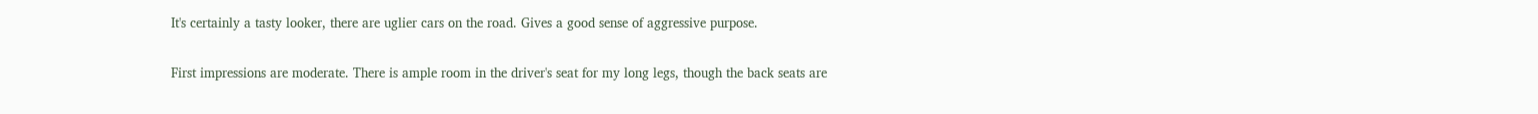It's certainly a tasty looker, there are uglier cars on the road. Gives a good sense of aggressive purpose.

First impressions are moderate. There is ample room in the driver's seat for my long legs, though the back seats are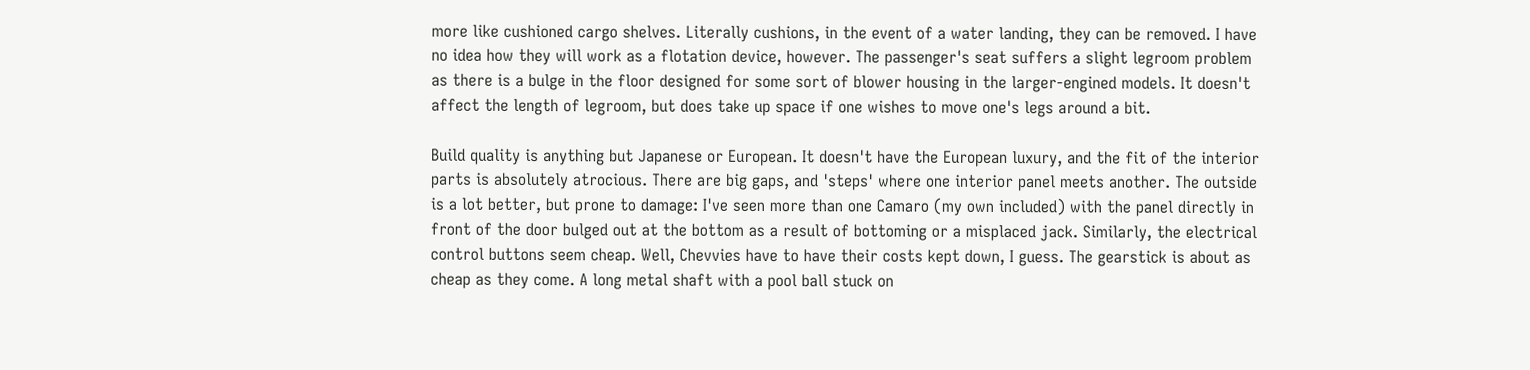more like cushioned cargo shelves. Literally cushions, in the event of a water landing, they can be removed. I have no idea how they will work as a flotation device, however. The passenger's seat suffers a slight legroom problem as there is a bulge in the floor designed for some sort of blower housing in the larger-engined models. It doesn't affect the length of legroom, but does take up space if one wishes to move one's legs around a bit.

Build quality is anything but Japanese or European. It doesn't have the European luxury, and the fit of the interior parts is absolutely atrocious. There are big gaps, and 'steps' where one interior panel meets another. The outside is a lot better, but prone to damage: I've seen more than one Camaro (my own included) with the panel directly in front of the door bulged out at the bottom as a result of bottoming or a misplaced jack. Similarly, the electrical control buttons seem cheap. Well, Chevvies have to have their costs kept down, I guess. The gearstick is about as cheap as they come. A long metal shaft with a pool ball stuck on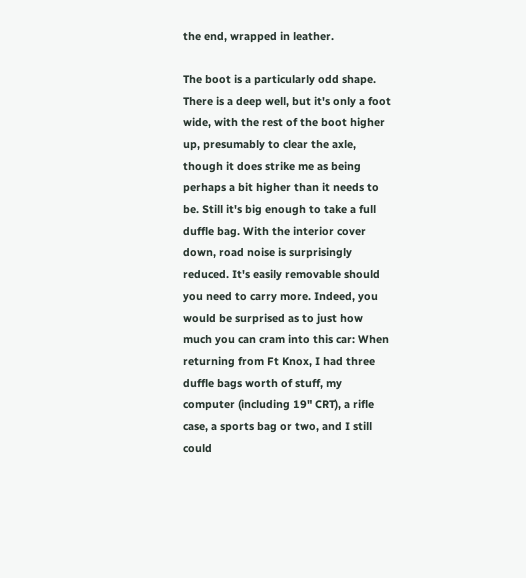the end, wrapped in leather.

The boot is a particularly odd shape. There is a deep well, but it's only a foot wide, with the rest of the boot higher up, presumably to clear the axle, though it does strike me as being perhaps a bit higher than it needs to be. Still it's big enough to take a full duffle bag. With the interior cover down, road noise is surprisingly reduced. It's easily removable should you need to carry more. Indeed, you would be surprised as to just how much you can cram into this car: When returning from Ft Knox, I had three duffle bags worth of stuff, my computer (including 19" CRT), a rifle case, a sports bag or two, and I still could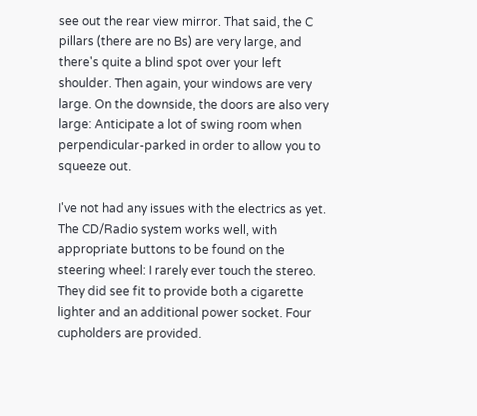see out the rear view mirror. That said, the C pillars (there are no Bs) are very large, and there's quite a blind spot over your left shoulder. Then again, your windows are very large. On the downside, the doors are also very large: Anticipate a lot of swing room when perpendicular-parked in order to allow you to squeeze out.

I've not had any issues with the electrics as yet. The CD/Radio system works well, with appropriate buttons to be found on the steering wheel: I rarely ever touch the stereo. They did see fit to provide both a cigarette lighter and an additional power socket. Four cupholders are provided.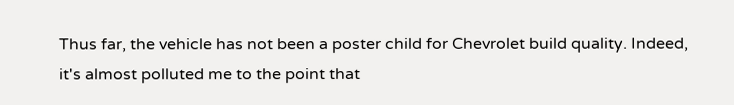Thus far, the vehicle has not been a poster child for Chevrolet build quality. Indeed, it's almost polluted me to the point that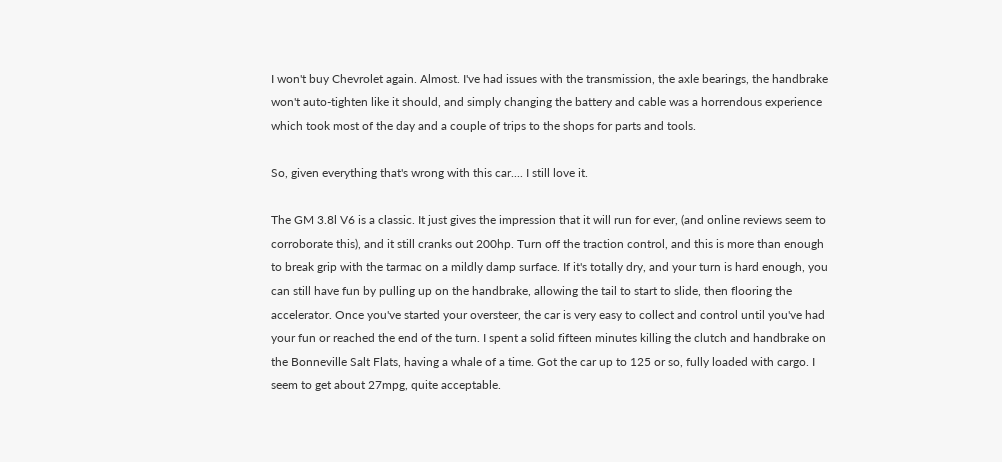I won't buy Chevrolet again. Almost. I've had issues with the transmission, the axle bearings, the handbrake won't auto-tighten like it should, and simply changing the battery and cable was a horrendous experience which took most of the day and a couple of trips to the shops for parts and tools.

So, given everything that's wrong with this car.... I still love it.

The GM 3.8l V6 is a classic. It just gives the impression that it will run for ever, (and online reviews seem to corroborate this), and it still cranks out 200hp. Turn off the traction control, and this is more than enough to break grip with the tarmac on a mildly damp surface. If it's totally dry, and your turn is hard enough, you can still have fun by pulling up on the handbrake, allowing the tail to start to slide, then flooring the accelerator. Once you've started your oversteer, the car is very easy to collect and control until you've had your fun or reached the end of the turn. I spent a solid fifteen minutes killing the clutch and handbrake on the Bonneville Salt Flats, having a whale of a time. Got the car up to 125 or so, fully loaded with cargo. I seem to get about 27mpg, quite acceptable.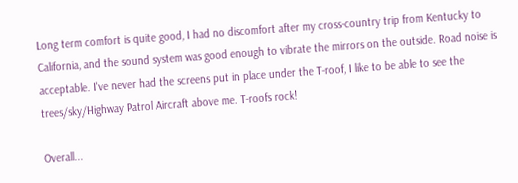Long term comfort is quite good, I had no discomfort after my cross-country trip from Kentucky to California, and the sound system was good enough to vibrate the mirrors on the outside. Road noise is acceptable. I've never had the screens put in place under the T-roof, I like to be able to see the trees/sky/Highway Patrol Aircraft above me. T-roofs rock!

Overall...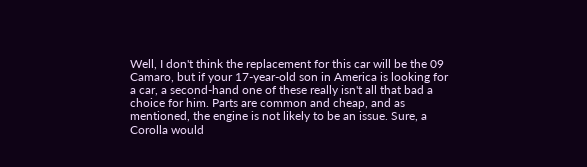Well, I don't think the replacement for this car will be the 09 Camaro, but if your 17-year-old son in America is looking for a car, a second-hand one of these really isn't all that bad a choice for him. Parts are common and cheap, and as mentioned, the engine is not likely to be an issue. Sure, a Corolla would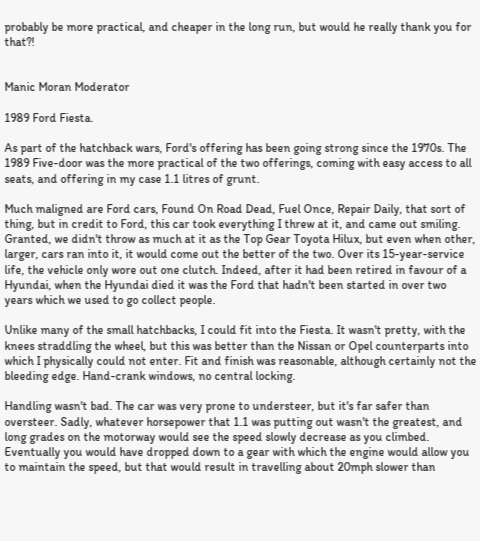probably be more practical, and cheaper in the long run, but would he really thank you for that?!


Manic Moran Moderator

1989 Ford Fiesta.

As part of the hatchback wars, Ford's offering has been going strong since the 1970s. The 1989 Five-door was the more practical of the two offerings, coming with easy access to all seats, and offering in my case 1.1 litres of grunt.

Much maligned are Ford cars, Found On Road Dead, Fuel Once, Repair Daily, that sort of thing, but in credit to Ford, this car took everything I threw at it, and came out smiling. Granted, we didn't throw as much at it as the Top Gear Toyota Hilux, but even when other, larger, cars ran into it, it would come out the better of the two. Over its 15-year-service life, the vehicle only wore out one clutch. Indeed, after it had been retired in favour of a Hyundai, when the Hyundai died it was the Ford that hadn't been started in over two years which we used to go collect people.

Unlike many of the small hatchbacks, I could fit into the Fiesta. It wasn't pretty, with the knees straddling the wheel, but this was better than the Nissan or Opel counterparts into which I physically could not enter. Fit and finish was reasonable, although certainly not the bleeding edge. Hand-crank windows, no central locking.

Handling wasn't bad. The car was very prone to understeer, but it's far safer than oversteer. Sadly, whatever horsepower that 1.1 was putting out wasn't the greatest, and long grades on the motorway would see the speed slowly decrease as you climbed. Eventually you would have dropped down to a gear with which the engine would allow you to maintain the speed, but that would result in travelling about 20mph slower than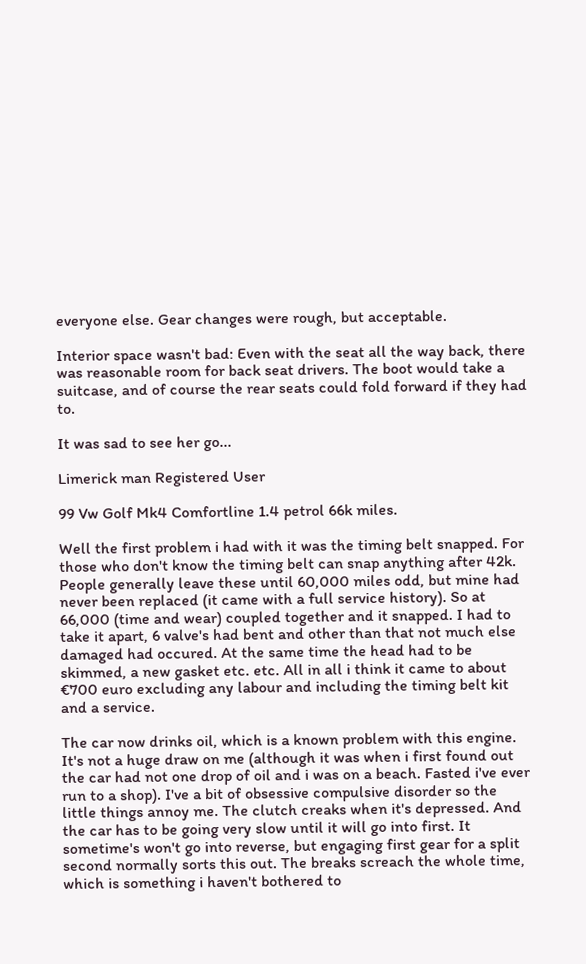everyone else. Gear changes were rough, but acceptable.

Interior space wasn't bad: Even with the seat all the way back, there was reasonable room for back seat drivers. The boot would take a suitcase, and of course the rear seats could fold forward if they had to.

It was sad to see her go...

Limerick man Registered User

99 Vw Golf Mk4 Comfortline 1.4 petrol 66k miles.

Well the first problem i had with it was the timing belt snapped. For those who don't know the timing belt can snap anything after 42k. People generally leave these until 60,000 miles odd, but mine had never been replaced (it came with a full service history). So at 66,000 (time and wear) coupled together and it snapped. I had to take it apart, 6 valve's had bent and other than that not much else damaged had occured. At the same time the head had to be skimmed, a new gasket etc. etc. All in all i think it came to about €700 euro excluding any labour and including the timing belt kit and a service.

The car now drinks oil, which is a known problem with this engine. It's not a huge draw on me (although it was when i first found out the car had not one drop of oil and i was on a beach. Fasted i've ever run to a shop). I've a bit of obsessive compulsive disorder so the little things annoy me. The clutch creaks when it's depressed. And the car has to be going very slow until it will go into first. It sometime's won't go into reverse, but engaging first gear for a split second normally sorts this out. The breaks screach the whole time, which is something i haven't bothered to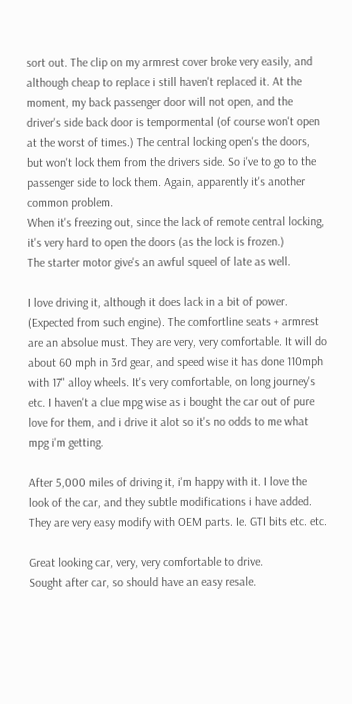sort out. The clip on my armrest cover broke very easily, and although cheap to replace i still haven't replaced it. At the moment, my back passenger door will not open, and the driver's side back door is tempormental (of course won't open at the worst of times.) The central locking open's the doors, but won't lock them from the drivers side. So i've to go to the passenger side to lock them. Again, apparently it's another common problem.
When it's freezing out, since the lack of remote central locking, it's very hard to open the doors (as the lock is frozen.)
The starter motor give's an awful squeel of late as well.

I love driving it, although it does lack in a bit of power. (Expected from such engine). The comfortline seats + armrest are an absolue must. They are very, very comfortable. It will do about 60 mph in 3rd gear, and speed wise it has done 110mph with 17" alloy wheels. It's very comfortable, on long journey's etc. I haven't a clue mpg wise as i bought the car out of pure love for them, and i drive it alot so it's no odds to me what mpg i'm getting.

After 5,000 miles of driving it, i'm happy with it. I love the look of the car, and they subtle modifications i have added. They are very easy modify with OEM parts. Ie. GTI bits etc. etc.

Great looking car, very, very comfortable to drive.
Sought after car, so should have an easy resale.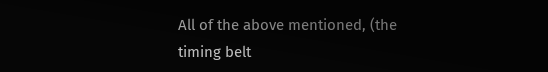All of the above mentioned, (the timing belt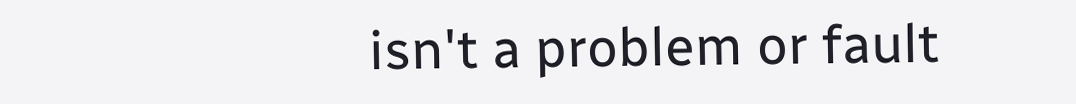isn't a problem or fault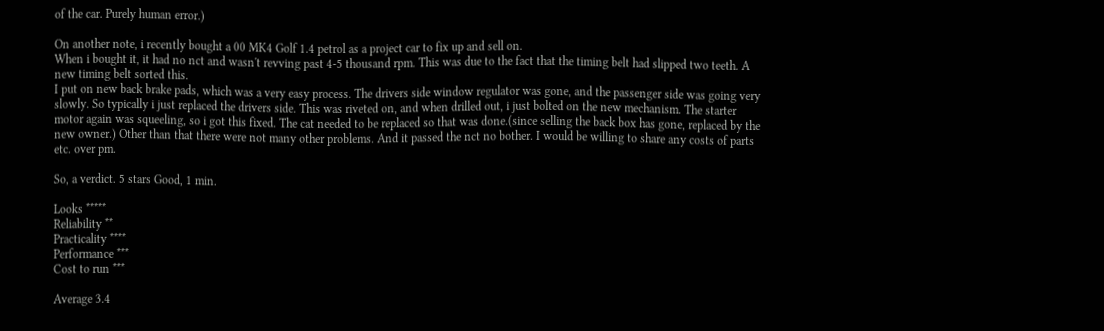of the car. Purely human error.)

On another note, i recently bought a 00 MK4 Golf 1.4 petrol as a project car to fix up and sell on.
When i bought it, it had no nct and wasn't revving past 4-5 thousand rpm. This was due to the fact that the timing belt had slipped two teeth. A new timing belt sorted this.
I put on new back brake pads, which was a very easy process. The drivers side window regulator was gone, and the passenger side was going very slowly. So typically i just replaced the drivers side. This was riveted on, and when drilled out, i just bolted on the new mechanism. The starter motor again was squeeling, so i got this fixed. The cat needed to be replaced so that was done.(since selling the back box has gone, replaced by the new owner.) Other than that there were not many other problems. And it passed the nct no bother. I would be willing to share any costs of parts etc. over pm.

So, a verdict. 5 stars Good, 1 min.

Looks *****
Reliability **
Practicality ****
Performance ***
Cost to run ***

Average 3.4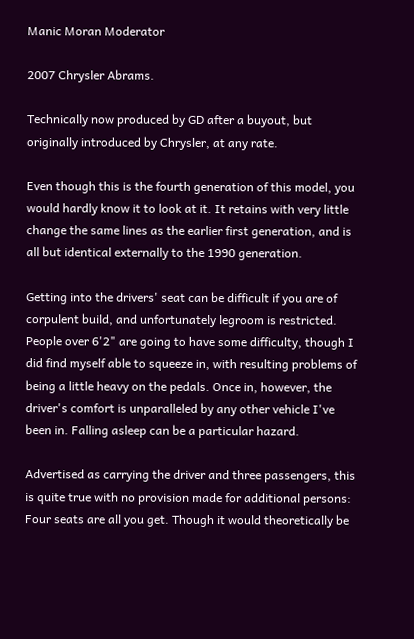Manic Moran Moderator

2007 Chrysler Abrams.

Technically now produced by GD after a buyout, but originally introduced by Chrysler, at any rate.

Even though this is the fourth generation of this model, you would hardly know it to look at it. It retains with very little change the same lines as the earlier first generation, and is all but identical externally to the 1990 generation.

Getting into the drivers' seat can be difficult if you are of corpulent build, and unfortunately legroom is restricted. People over 6'2" are going to have some difficulty, though I did find myself able to squeeze in, with resulting problems of being a little heavy on the pedals. Once in, however, the driver's comfort is unparalleled by any other vehicle I've been in. Falling asleep can be a particular hazard.

Advertised as carrying the driver and three passengers, this is quite true with no provision made for additional persons: Four seats are all you get. Though it would theoretically be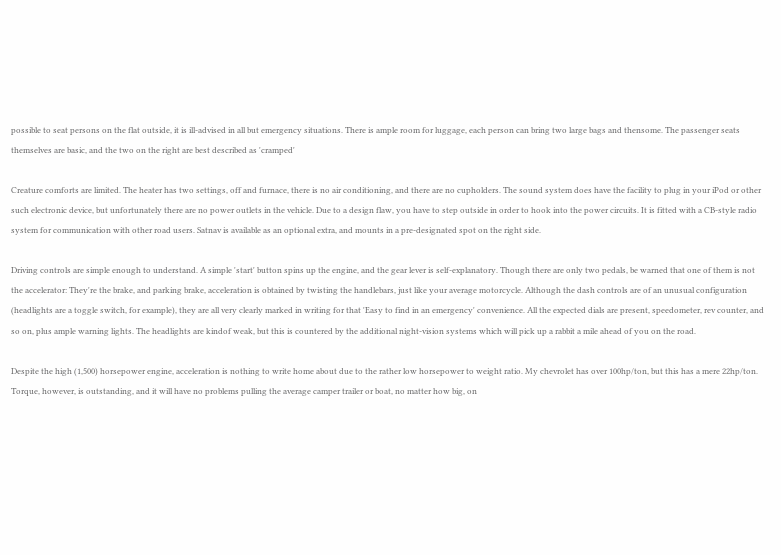possible to seat persons on the flat outside, it is ill-advised in all but emergency situations. There is ample room for luggage, each person can bring two large bags and thensome. The passenger seats themselves are basic, and the two on the right are best described as 'cramped'

Creature comforts are limited. The heater has two settings, off and furnace, there is no air conditioning, and there are no cupholders. The sound system does have the facility to plug in your iPod or other such electronic device, but unfortunately there are no power outlets in the vehicle. Due to a design flaw, you have to step outside in order to hook into the power circuits. It is fitted with a CB-style radio system for communication with other road users. Satnav is available as an optional extra, and mounts in a pre-designated spot on the right side.

Driving controls are simple enough to understand. A simple 'start' button spins up the engine, and the gear lever is self-explanatory. Though there are only two pedals, be warned that one of them is not the accelerator: They're the brake, and parking brake, acceleration is obtained by twisting the handlebars, just like your average motorcycle. Although the dash controls are of an unusual configuration (headlights are a toggle switch, for example), they are all very clearly marked in writing for that 'Easy to find in an emergency' convenience. All the expected dials are present, speedometer, rev counter, and so on, plus ample warning lights. The headlights are kindof weak, but this is countered by the additional night-vision systems which will pick up a rabbit a mile ahead of you on the road.

Despite the high (1,500) horsepower engine, acceleration is nothing to write home about due to the rather low horsepower to weight ratio. My chevrolet has over 100hp/ton, but this has a mere 22hp/ton. Torque, however, is outstanding, and it will have no problems pulling the average camper trailer or boat, no matter how big, on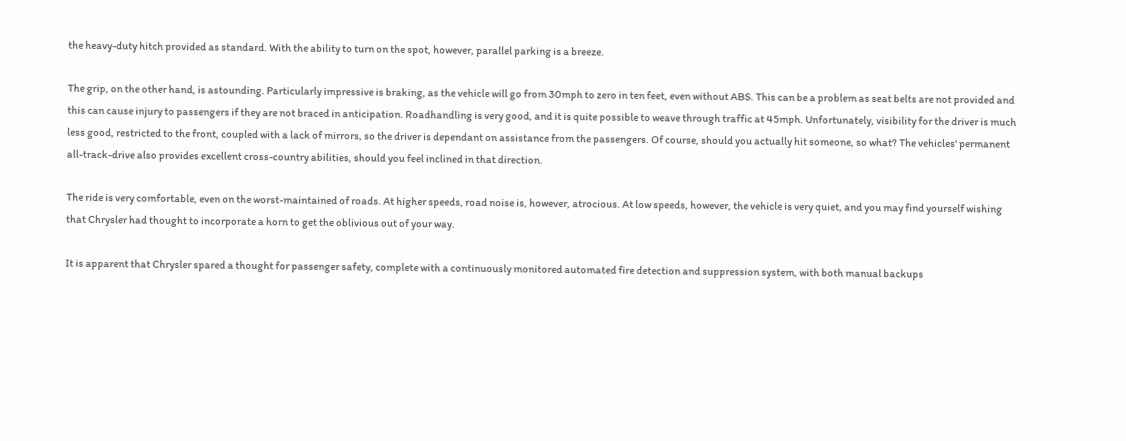the heavy-duty hitch provided as standard. With the ability to turn on the spot, however, parallel parking is a breeze.

The grip, on the other hand, is astounding. Particularly impressive is braking, as the vehicle will go from 30mph to zero in ten feet, even without ABS. This can be a problem as seat belts are not provided and this can cause injury to passengers if they are not braced in anticipation. Roadhandling is very good, and it is quite possible to weave through traffic at 45mph. Unfortunately, visibility for the driver is much less good, restricted to the front, coupled with a lack of mirrors, so the driver is dependant on assistance from the passengers. Of course, should you actually hit someone, so what? The vehicles' permanent all-track-drive also provides excellent cross-country abilities, should you feel inclined in that direction.

The ride is very comfortable, even on the worst-maintained of roads. At higher speeds, road noise is, however, atrocious. At low speeds, however, the vehicle is very quiet, and you may find yourself wishing that Chrysler had thought to incorporate a horn to get the oblivious out of your way.

It is apparent that Chrysler spared a thought for passenger safety, complete with a continuously monitored automated fire detection and suppression system, with both manual backups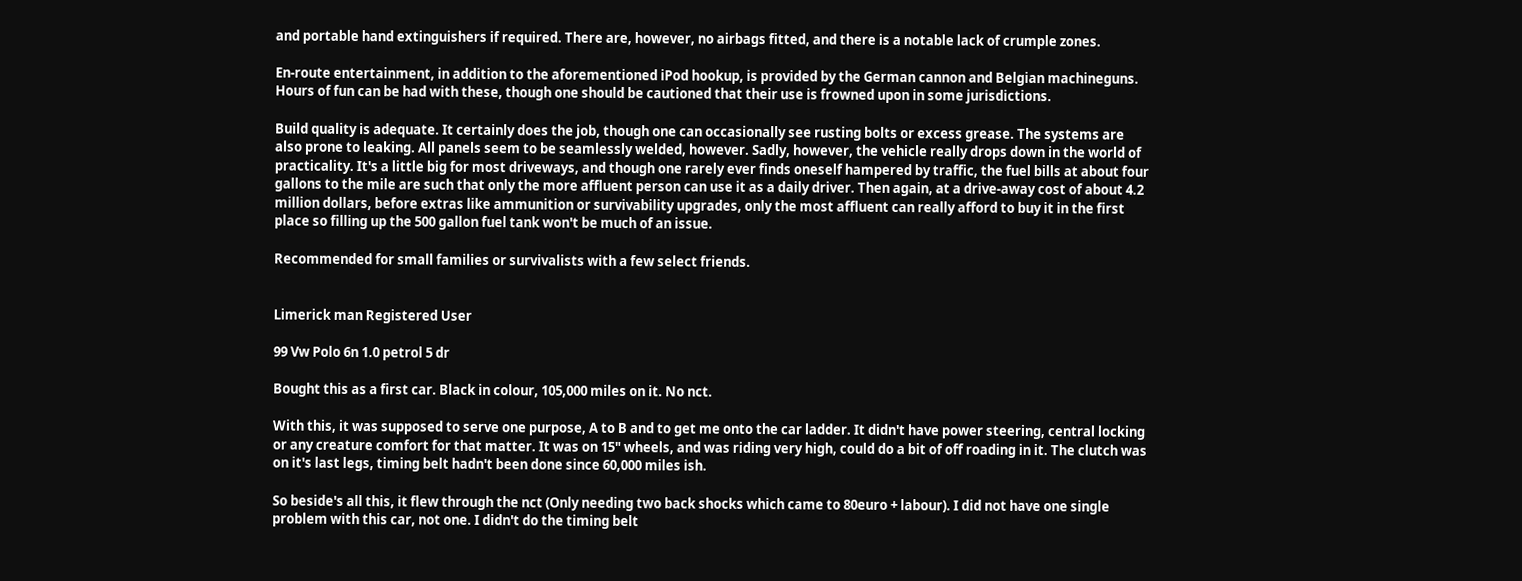and portable hand extinguishers if required. There are, however, no airbags fitted, and there is a notable lack of crumple zones.

En-route entertainment, in addition to the aforementioned iPod hookup, is provided by the German cannon and Belgian machineguns. Hours of fun can be had with these, though one should be cautioned that their use is frowned upon in some jurisdictions.

Build quality is adequate. It certainly does the job, though one can occasionally see rusting bolts or excess grease. The systems are also prone to leaking. All panels seem to be seamlessly welded, however. Sadly, however, the vehicle really drops down in the world of practicality. It's a little big for most driveways, and though one rarely ever finds oneself hampered by traffic, the fuel bills at about four gallons to the mile are such that only the more affluent person can use it as a daily driver. Then again, at a drive-away cost of about 4.2 million dollars, before extras like ammunition or survivability upgrades, only the most affluent can really afford to buy it in the first place so filling up the 500 gallon fuel tank won't be much of an issue.

Recommended for small families or survivalists with a few select friends.


Limerick man Registered User

99 Vw Polo 6n 1.0 petrol 5 dr

Bought this as a first car. Black in colour, 105,000 miles on it. No nct.

With this, it was supposed to serve one purpose, A to B and to get me onto the car ladder. It didn't have power steering, central locking or any creature comfort for that matter. It was on 15" wheels, and was riding very high, could do a bit of off roading in it. The clutch was on it's last legs, timing belt hadn't been done since 60,000 miles ish.

So beside's all this, it flew through the nct (Only needing two back shocks which came to 80euro + labour). I did not have one single problem with this car, not one. I didn't do the timing belt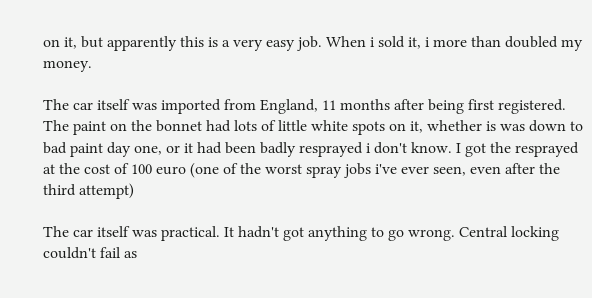on it, but apparently this is a very easy job. When i sold it, i more than doubled my money.

The car itself was imported from England, 11 months after being first registered. The paint on the bonnet had lots of little white spots on it, whether is was down to bad paint day one, or it had been badly resprayed i don't know. I got the resprayed at the cost of 100 euro (one of the worst spray jobs i've ever seen, even after the third attempt)

The car itself was practical. It hadn't got anything to go wrong. Central locking couldn't fail as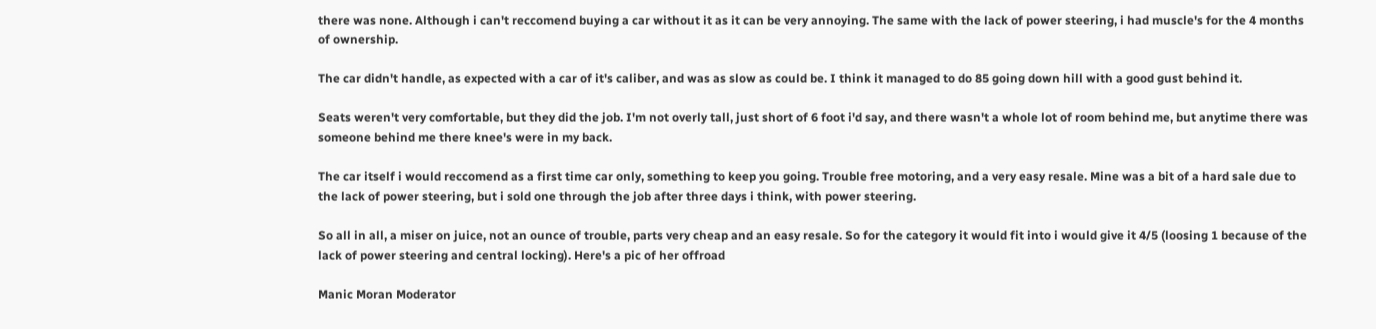there was none. Although i can't reccomend buying a car without it as it can be very annoying. The same with the lack of power steering, i had muscle's for the 4 months of ownership.

The car didn't handle, as expected with a car of it's caliber, and was as slow as could be. I think it managed to do 85 going down hill with a good gust behind it.

Seats weren't very comfortable, but they did the job. I'm not overly tall, just short of 6 foot i'd say, and there wasn't a whole lot of room behind me, but anytime there was someone behind me there knee's were in my back.

The car itself i would reccomend as a first time car only, something to keep you going. Trouble free motoring, and a very easy resale. Mine was a bit of a hard sale due to the lack of power steering, but i sold one through the job after three days i think, with power steering.

So all in all, a miser on juice, not an ounce of trouble, parts very cheap and an easy resale. So for the category it would fit into i would give it 4/5 (loosing 1 because of the lack of power steering and central locking). Here's a pic of her offroad

Manic Moran Moderator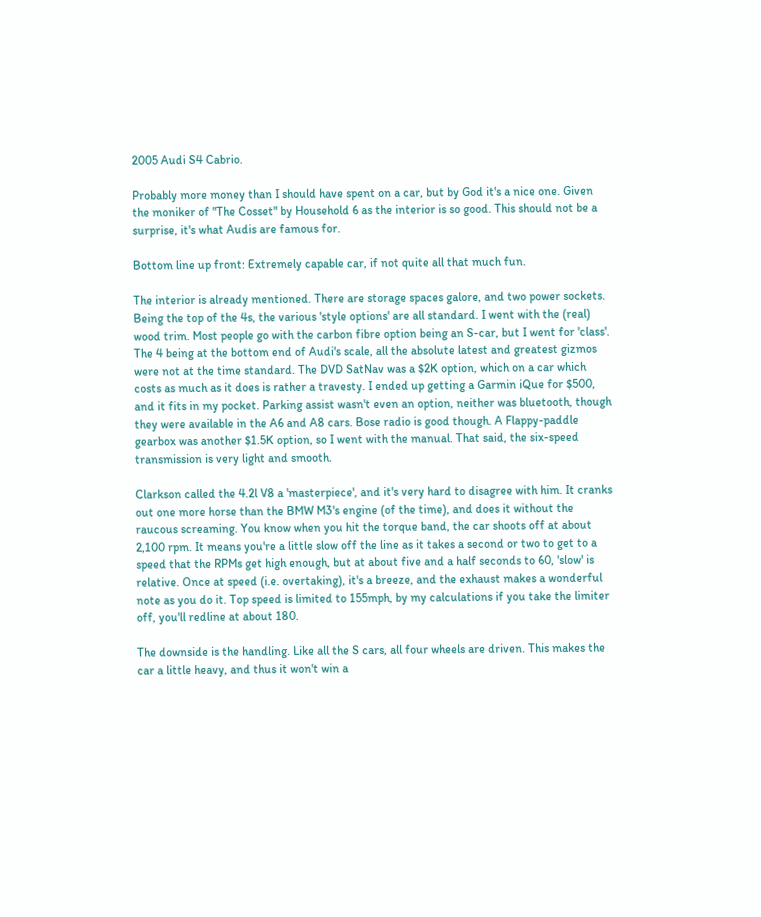2005 Audi S4 Cabrio.

Probably more money than I should have spent on a car, but by God it's a nice one. Given the moniker of "The Cosset" by Household 6 as the interior is so good. This should not be a surprise, it's what Audis are famous for.

Bottom line up front: Extremely capable car, if not quite all that much fun.

The interior is already mentioned. There are storage spaces galore, and two power sockets. Being the top of the 4s, the various 'style options' are all standard. I went with the (real) wood trim. Most people go with the carbon fibre option being an S-car, but I went for 'class'. The 4 being at the bottom end of Audi's scale, all the absolute latest and greatest gizmos were not at the time standard. The DVD SatNav was a $2K option, which on a car which costs as much as it does is rather a travesty. I ended up getting a Garmin iQue for $500, and it fits in my pocket. Parking assist wasn't even an option, neither was bluetooth, though they were available in the A6 and A8 cars. Bose radio is good though. A Flappy-paddle gearbox was another $1.5K option, so I went with the manual. That said, the six-speed transmission is very light and smooth.

Clarkson called the 4.2l V8 a 'masterpiece', and it's very hard to disagree with him. It cranks out one more horse than the BMW M3's engine (of the time), and does it without the raucous screaming. You know when you hit the torque band, the car shoots off at about 2,100 rpm. It means you're a little slow off the line as it takes a second or two to get to a speed that the RPMs get high enough, but at about five and a half seconds to 60, 'slow' is relative. Once at speed (i.e. overtaking), it's a breeze, and the exhaust makes a wonderful note as you do it. Top speed is limited to 155mph, by my calculations if you take the limiter off, you'll redline at about 180.

The downside is the handling. Like all the S cars, all four wheels are driven. This makes the car a little heavy, and thus it won't win a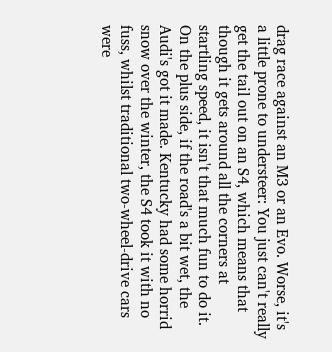drag race against an M3 or an Evo. Worse, it's a little prone to understeer: You just can't really get the tail out on an S4, which means that though it gets around all the corners at startling speed, it isn't that much fun to do it. On the plus side, if the road's a bit wet, the Audi's got it made. Kentucky had some horrid snow over the winter, the S4 took it with no fuss, whilst traditional two-wheel-drive cars were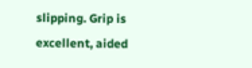slipping. Grip is excellent, aided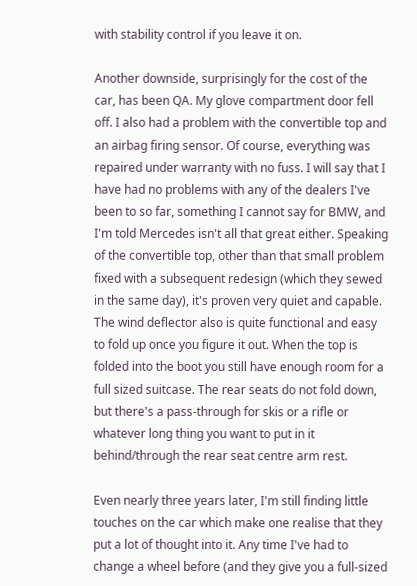with stability control if you leave it on.

Another downside, surprisingly for the cost of the car, has been QA. My glove compartment door fell off. I also had a problem with the convertible top and an airbag firing sensor. Of course, everything was repaired under warranty with no fuss. I will say that I have had no problems with any of the dealers I've been to so far, something I cannot say for BMW, and I'm told Mercedes isn't all that great either. Speaking of the convertible top, other than that small problem fixed with a subsequent redesign (which they sewed in the same day), it's proven very quiet and capable. The wind deflector also is quite functional and easy to fold up once you figure it out. When the top is folded into the boot you still have enough room for a full sized suitcase. The rear seats do not fold down, but there's a pass-through for skis or a rifle or whatever long thing you want to put in it behind/through the rear seat centre arm rest.

Even nearly three years later, I'm still finding little touches on the car which make one realise that they put a lot of thought into it. Any time I've had to change a wheel before (and they give you a full-sized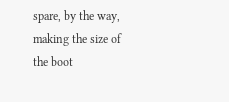spare, by the way, making the size of the boot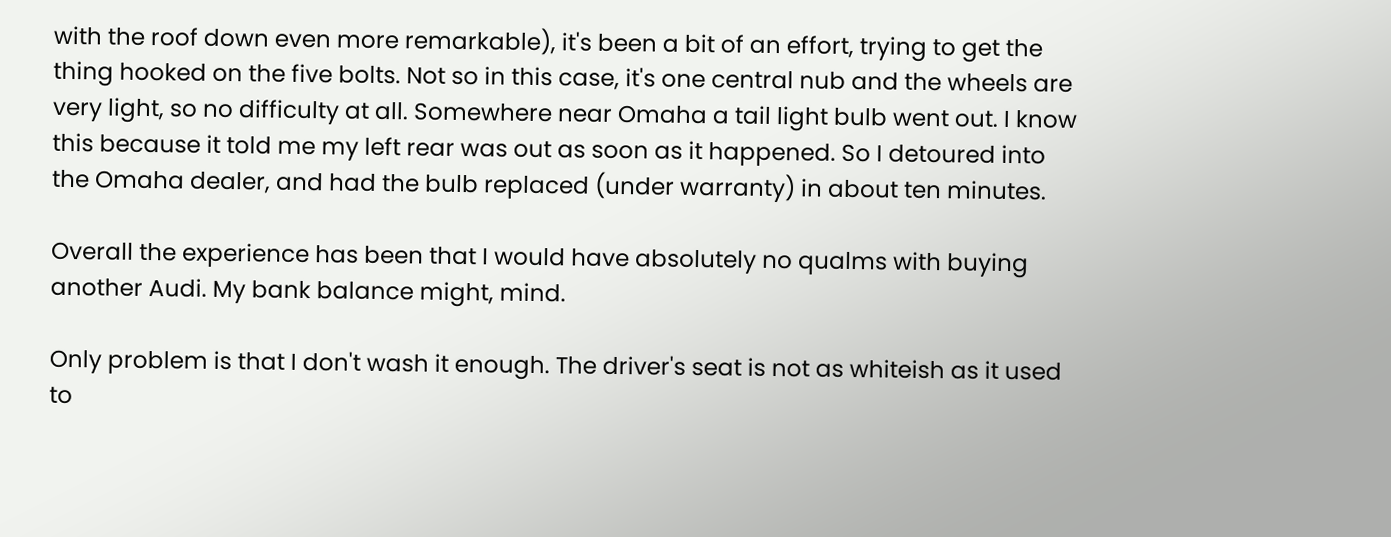with the roof down even more remarkable), it's been a bit of an effort, trying to get the thing hooked on the five bolts. Not so in this case, it's one central nub and the wheels are very light, so no difficulty at all. Somewhere near Omaha a tail light bulb went out. I know this because it told me my left rear was out as soon as it happened. So I detoured into the Omaha dealer, and had the bulb replaced (under warranty) in about ten minutes.

Overall the experience has been that I would have absolutely no qualms with buying another Audi. My bank balance might, mind.

Only problem is that I don't wash it enough. The driver's seat is not as whiteish as it used to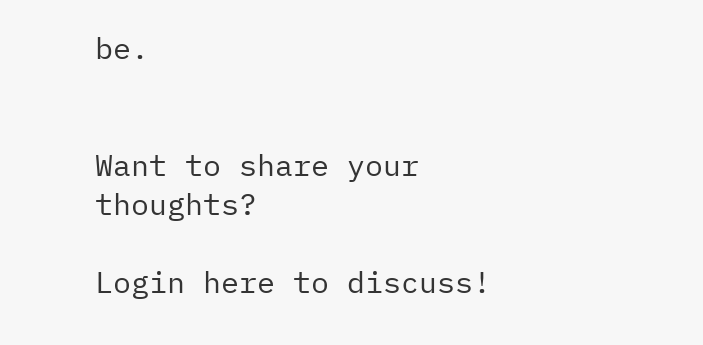be.


Want to share your thoughts?

Login here to discuss!